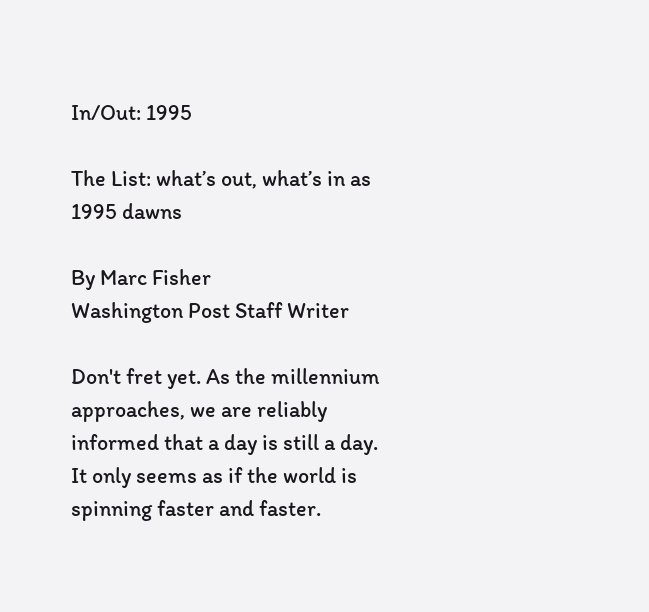In/Out: 1995

The List: what’s out, what’s in as 1995 dawns

By Marc Fisher
Washington Post Staff Writer

Don't fret yet. As the millennium approaches, we are reliably informed that a day is still a day. It only seems as if the world is spinning faster and faster.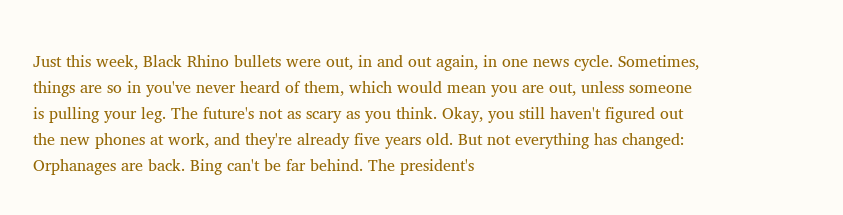Just this week, Black Rhino bullets were out, in and out again, in one news cycle. Sometimes, things are so in you've never heard of them, which would mean you are out, unless someone is pulling your leg. The future's not as scary as you think. Okay, you still haven't figured out the new phones at work, and they're already five years old. But not everything has changed: Orphanages are back. Bing can't be far behind. The president's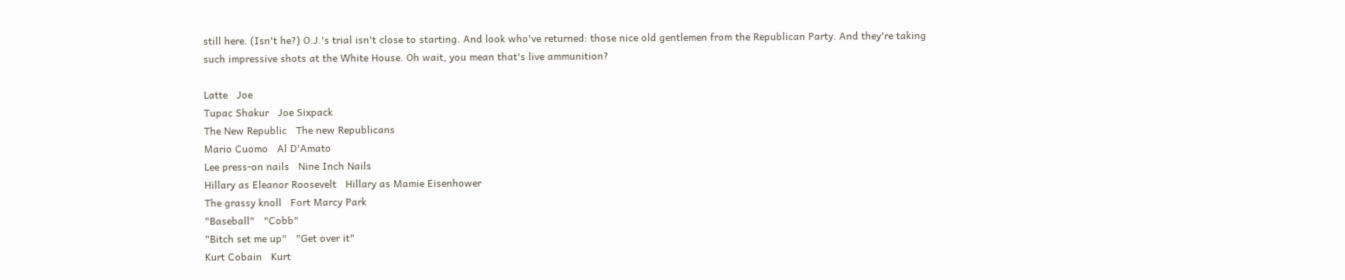still here. (Isn't he?) O.J.'s trial isn't close to starting. And look who've returned: those nice old gentlemen from the Republican Party. And they're taking such impressive shots at the White House. Oh wait, you mean that's live ammunition?

Latte   Joe
Tupac Shakur   Joe Sixpack
The New Republic   The new Republicans
Mario Cuomo   Al D'Amato
Lee press-on nails   Nine Inch Nails
Hillary as Eleanor Roosevelt   Hillary as Mamie Eisenhower
The grassy knoll   Fort Marcy Park
"Baseball"   "Cobb"
"Bitch set me up"   "Get over it"
Kurt Cobain   Kurt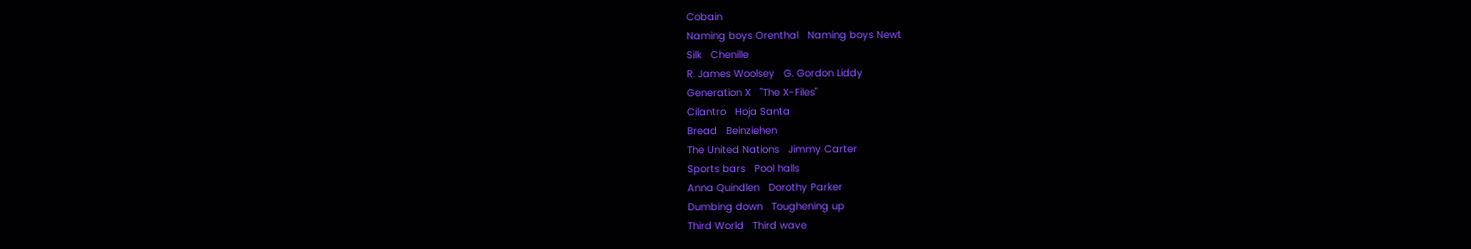Cobain
Naming boys Orenthal   Naming boys Newt
Silk   Chenille
R. James Woolsey   G. Gordon Liddy
Generation X   "The X-Files"
Cilantro   Hoja Santa
Bread   Beinziehen
The United Nations   Jimmy Carter
Sports bars   Pool halls
Anna Quindlen   Dorothy Parker
Dumbing down   Toughening up
Third World   Third wave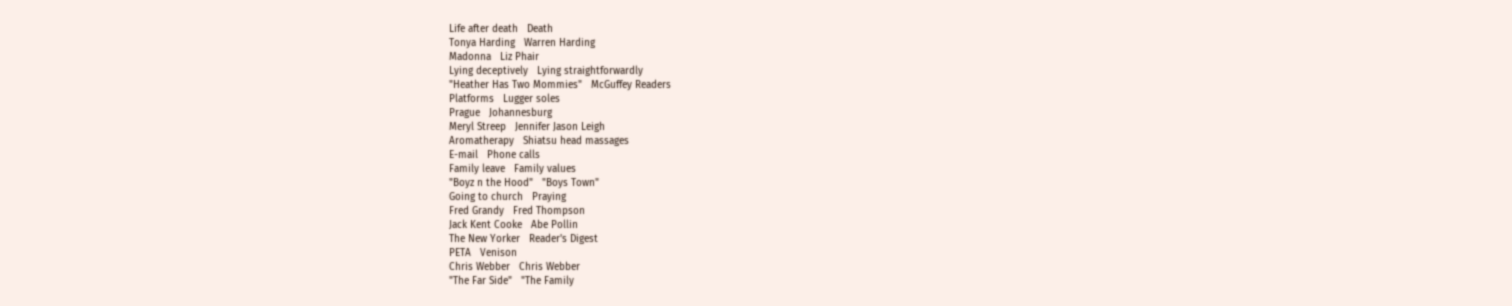Life after death   Death
Tonya Harding   Warren Harding
Madonna   Liz Phair
Lying deceptively   Lying straightforwardly
"Heather Has Two Mommies"   McGuffey Readers
Platforms   Lugger soles
Prague   Johannesburg
Meryl Streep   Jennifer Jason Leigh
Aromatherapy   Shiatsu head massages
E-mail   Phone calls
Family leave   Family values
"Boyz n the Hood"   "Boys Town"
Going to church   Praying
Fred Grandy   Fred Thompson
Jack Kent Cooke   Abe Pollin
The New Yorker   Reader's Digest
PETA   Venison
Chris Webber   Chris Webber
"The Far Side"   "The Family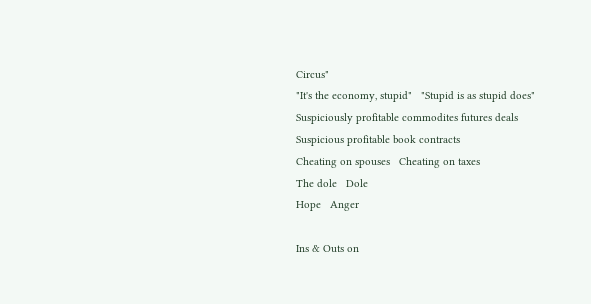Circus"
"It's the economy, stupid"   "Stupid is as stupid does"
Suspiciously profitable commodites futures deals   Suspicious profitable book contracts
Cheating on spouses   Cheating on taxes
The dole   Dole
Hope   Anger

Ins & Outs on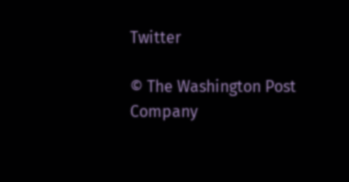Twitter

© The Washington Post Company